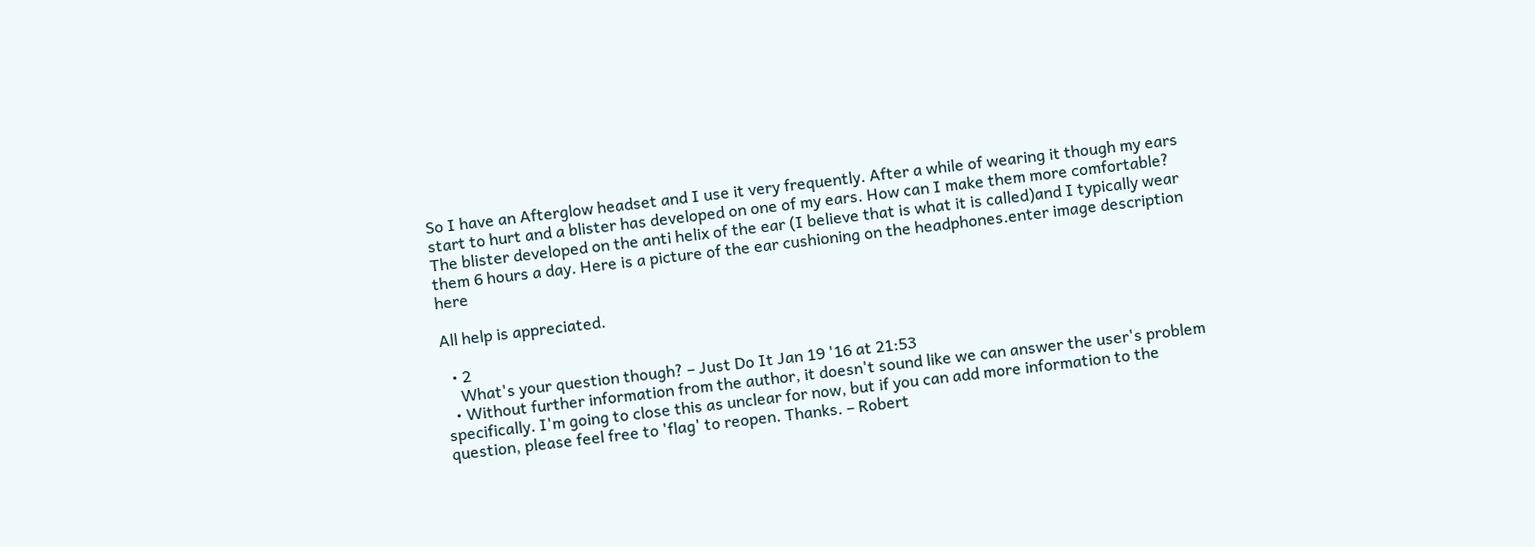So I have an Afterglow headset and I use it very frequently. After a while of wearing it though my ears start to hurt and a blister has developed on one of my ears. How can I make them more comfortable? The blister developed on the anti helix of the ear (I believe that is what it is called)and I typically wear them 6 hours a day. Here is a picture of the ear cushioning on the headphones.enter image description here

All help is appreciated.

  • 2
    What's your question though? – Just Do It Jan 19 '16 at 21:53
  • Without further information from the author, it doesn't sound like we can answer the user's problem specifically. I'm going to close this as unclear for now, but if you can add more information to the question, please feel free to 'flag' to reopen. Thanks. – Robert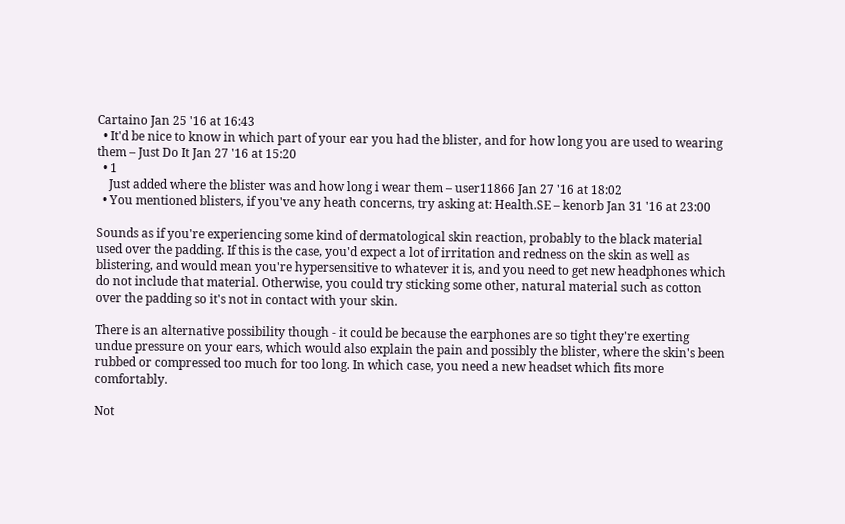Cartaino Jan 25 '16 at 16:43
  • It'd be nice to know in which part of your ear you had the blister, and for how long you are used to wearing them – Just Do It Jan 27 '16 at 15:20
  • 1
    Just added where the blister was and how long i wear them – user11866 Jan 27 '16 at 18:02
  • You mentioned blisters, if you've any heath concerns, try asking at: Health.SE – kenorb Jan 31 '16 at 23:00

Sounds as if you're experiencing some kind of dermatological skin reaction, probably to the black material used over the padding. If this is the case, you'd expect a lot of irritation and redness on the skin as well as blistering, and would mean you're hypersensitive to whatever it is, and you need to get new headphones which do not include that material. Otherwise, you could try sticking some other, natural material such as cotton over the padding so it's not in contact with your skin.

There is an alternative possibility though - it could be because the earphones are so tight they're exerting undue pressure on your ears, which would also explain the pain and possibly the blister, where the skin's been rubbed or compressed too much for too long. In which case, you need a new headset which fits more comfortably.

Not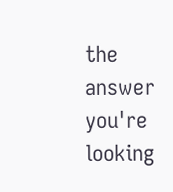the answer you're looking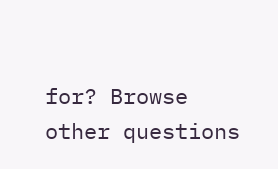for? Browse other questions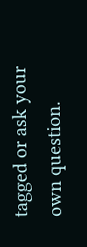tagged or ask your own question.